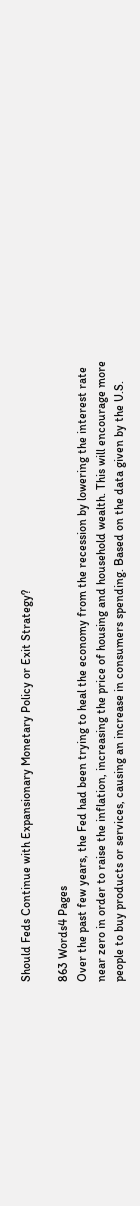Should Feds Continue with Expansionary Monetary Policy or Exit Strategy?

863 Words4 Pages
Over the past few years, the Fed had been trying to heal the economy from the recession by lowering the interest rate near zero in order to raise the inflation, increasing the price of housing and household wealth. This will encourage more people to buy products or services, causing an increase in consumers spending. Based on the data given by the U.S.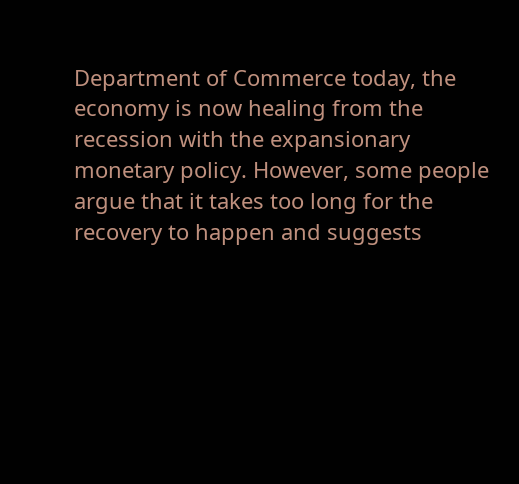Department of Commerce today, the economy is now healing from the recession with the expansionary monetary policy. However, some people argue that it takes too long for the recovery to happen and suggests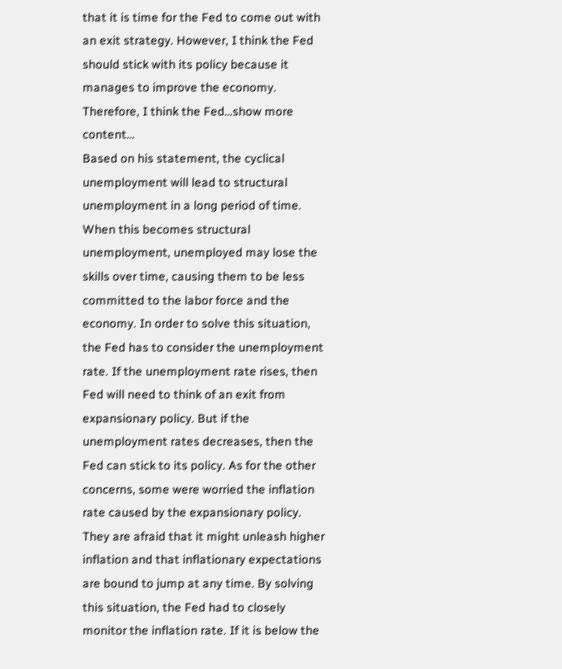that it is time for the Fed to come out with an exit strategy. However, I think the Fed should stick with its policy because it manages to improve the economy. Therefore, I think the Fed…show more content…
Based on his statement, the cyclical unemployment will lead to structural unemployment in a long period of time. When this becomes structural unemployment, unemployed may lose the skills over time, causing them to be less committed to the labor force and the economy. In order to solve this situation, the Fed has to consider the unemployment rate. If the unemployment rate rises, then Fed will need to think of an exit from expansionary policy. But if the unemployment rates decreases, then the Fed can stick to its policy. As for the other concerns, some were worried the inflation rate caused by the expansionary policy. They are afraid that it might unleash higher inflation and that inflationary expectations are bound to jump at any time. By solving this situation, the Fed had to closely monitor the inflation rate. If it is below the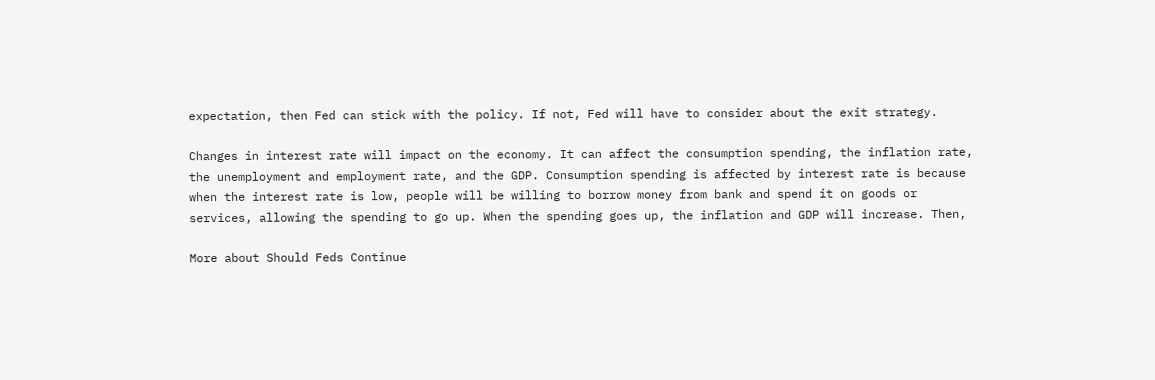expectation, then Fed can stick with the policy. If not, Fed will have to consider about the exit strategy.

Changes in interest rate will impact on the economy. It can affect the consumption spending, the inflation rate, the unemployment and employment rate, and the GDP. Consumption spending is affected by interest rate is because when the interest rate is low, people will be willing to borrow money from bank and spend it on goods or services, allowing the spending to go up. When the spending goes up, the inflation and GDP will increase. Then,

More about Should Feds Continue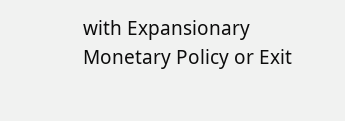with Expansionary Monetary Policy or Exit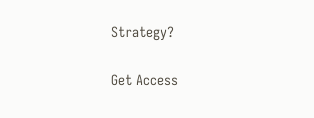Strategy?

Get Access